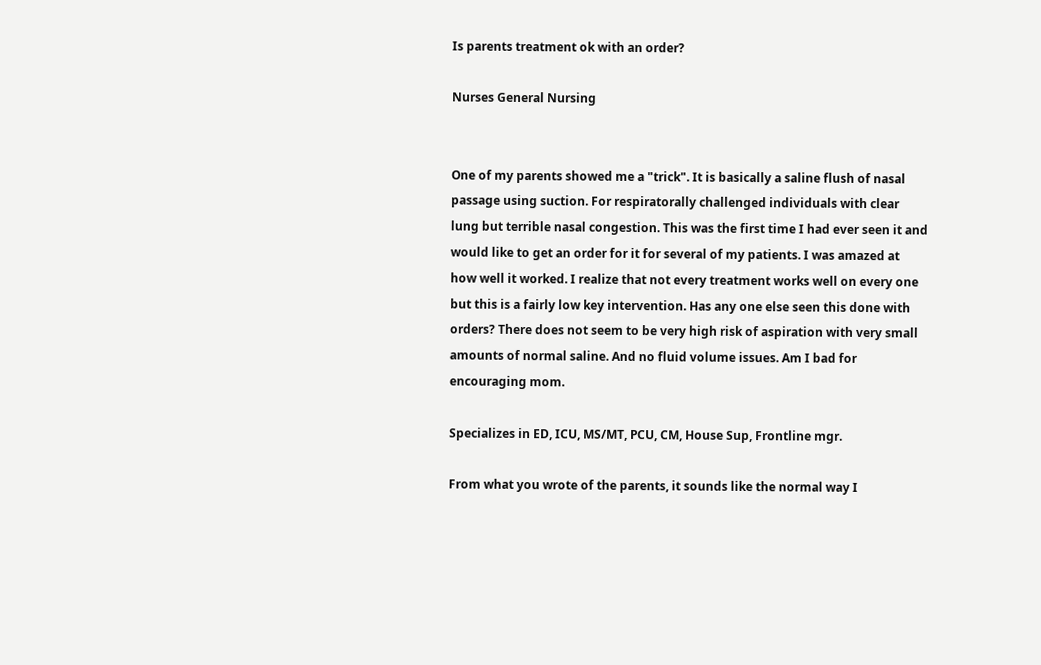Is parents treatment ok with an order?

Nurses General Nursing


One of my parents showed me a "trick". It is basically a saline flush of nasal passage using suction. For respiratorally challenged individuals with clear lung but terrible nasal congestion. This was the first time I had ever seen it and would like to get an order for it for several of my patients. I was amazed at how well it worked. I realize that not every treatment works well on every one but this is a fairly low key intervention. Has any one else seen this done with orders? There does not seem to be very high risk of aspiration with very small amounts of normal saline. And no fluid volume issues. Am I bad for encouraging mom.

Specializes in ED, ICU, MS/MT, PCU, CM, House Sup, Frontline mgr.

From what you wrote of the parents, it sounds like the normal way I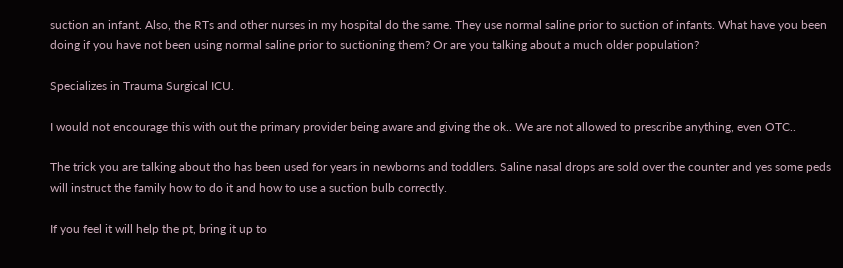suction an infant. Also, the RTs and other nurses in my hospital do the same. They use normal saline prior to suction of infants. What have you been doing if you have not been using normal saline prior to suctioning them? Or are you talking about a much older population?

Specializes in Trauma Surgical ICU.

I would not encourage this with out the primary provider being aware and giving the ok.. We are not allowed to prescribe anything, even OTC..

The trick you are talking about tho has been used for years in newborns and toddlers. Saline nasal drops are sold over the counter and yes some peds will instruct the family how to do it and how to use a suction bulb correctly.

If you feel it will help the pt, bring it up to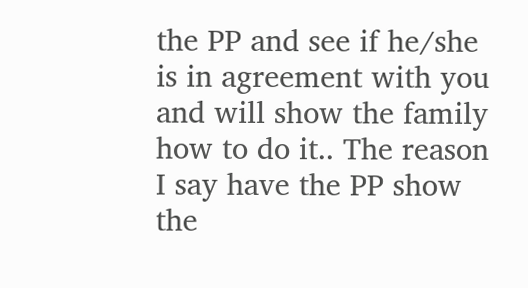the PP and see if he/she is in agreement with you and will show the family how to do it.. The reason I say have the PP show the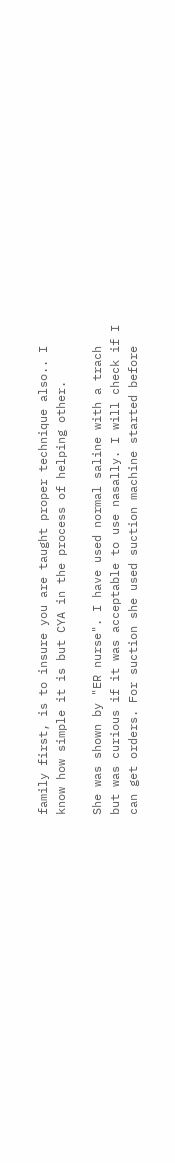family first, is to insure you are taught proper technique also.. I know how simple it is but CYA in the process of helping other.

She was shown by "ER nurse". I have used normal saline with a trach but was curious if it was acceptable to use nasally. I will check if I can get orders. For suction she used suction machine started before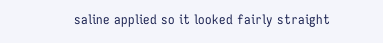saline applied so it looked fairly straight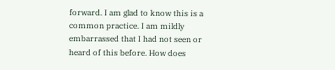forward. I am glad to know this is a common practice. I am mildly embarrassed that I had not seen or heard of this before. How does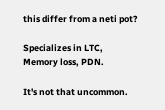this differ from a neti pot?

Specializes in LTC, Memory loss, PDN.

It's not that uncommon.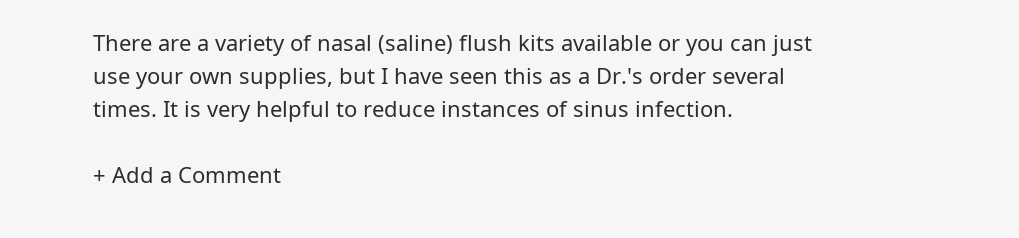There are a variety of nasal (saline) flush kits available or you can just use your own supplies, but I have seen this as a Dr.'s order several times. It is very helpful to reduce instances of sinus infection.

+ Add a Comment